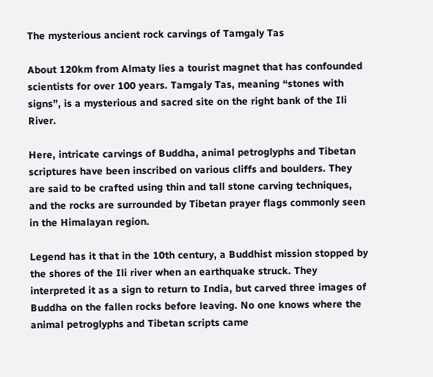The mysterious ancient rock carvings of Tamgaly Tas

About 120km from Almaty lies a tourist magnet that has confounded scientists for over 100 years. Tamgaly Tas, meaning “stones with signs”, is a mysterious and sacred site on the right bank of the Ili River.

Here, intricate carvings of Buddha, animal petroglyphs and Tibetan scriptures have been inscribed on various cliffs and boulders. They are said to be crafted using thin and tall stone carving techniques, and the rocks are surrounded by Tibetan prayer flags commonly seen in the Himalayan region.

Legend has it that in the 10th century, a Buddhist mission stopped by the shores of the Ili river when an earthquake struck. They interpreted it as a sign to return to India, but carved three images of Buddha on the fallen rocks before leaving. No one knows where the animal petroglyphs and Tibetan scripts came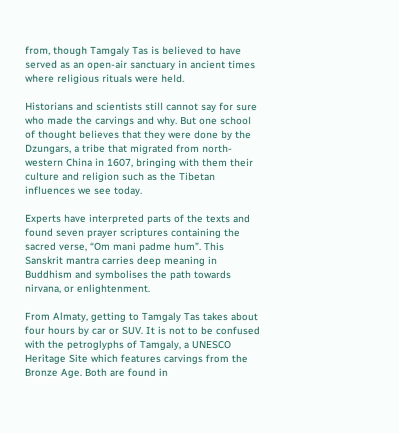from, though Tamgaly Tas is believed to have served as an open-air sanctuary in ancient times where religious rituals were held.

Historians and scientists still cannot say for sure who made the carvings and why. But one school of thought believes that they were done by the Dzungars, a tribe that migrated from north-western China in 1607, bringing with them their culture and religion such as the Tibetan influences we see today.

Experts have interpreted parts of the texts and found seven prayer scriptures containing the sacred verse, “Om mani padme hum”. This Sanskrit mantra carries deep meaning in Buddhism and symbolises the path towards nirvana, or enlightenment.

From Almaty, getting to Tamgaly Tas takes about four hours by car or SUV. It is not to be confused with the petroglyphs of Tamgaly, a UNESCO Heritage Site which features carvings from the Bronze Age. Both are found in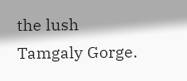the lush Tamgaly Gorge.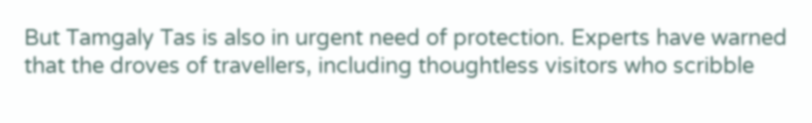But Tamgaly Tas is also in urgent need of protection. Experts have warned that the droves of travellers, including thoughtless visitors who scribble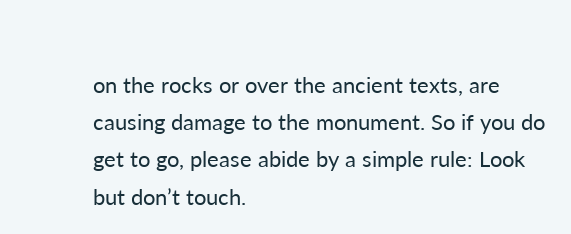on the rocks or over the ancient texts, are causing damage to the monument. So if you do get to go, please abide by a simple rule: Look but don’t touch.